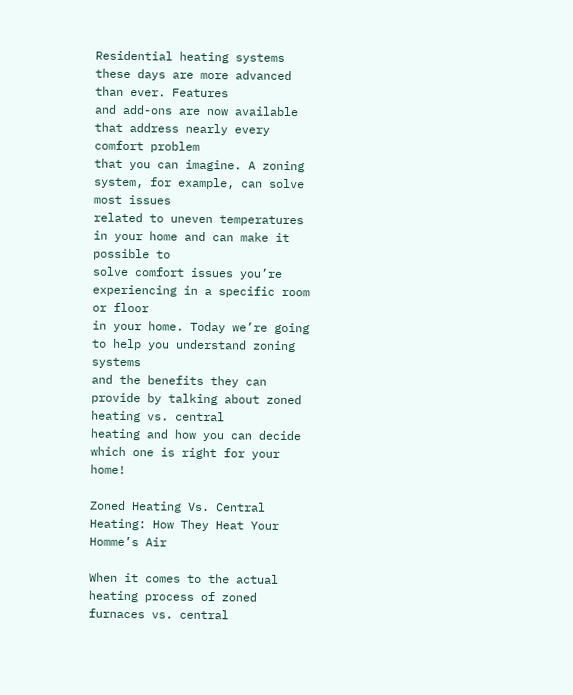Residential heating systems these days are more advanced than ever. Features
and add-ons are now available that address nearly every comfort problem
that you can imagine. A zoning system, for example, can solve most issues
related to uneven temperatures in your home and can make it possible to
solve comfort issues you’re experiencing in a specific room or floor
in your home. Today we’re going to help you understand zoning systems
and the benefits they can provide by talking about zoned heating vs. central
heating and how you can decide which one is right for your home!

Zoned Heating Vs. Central Heating: How They Heat Your Homme’s Air

When it comes to the actual heating process of zoned furnaces vs. central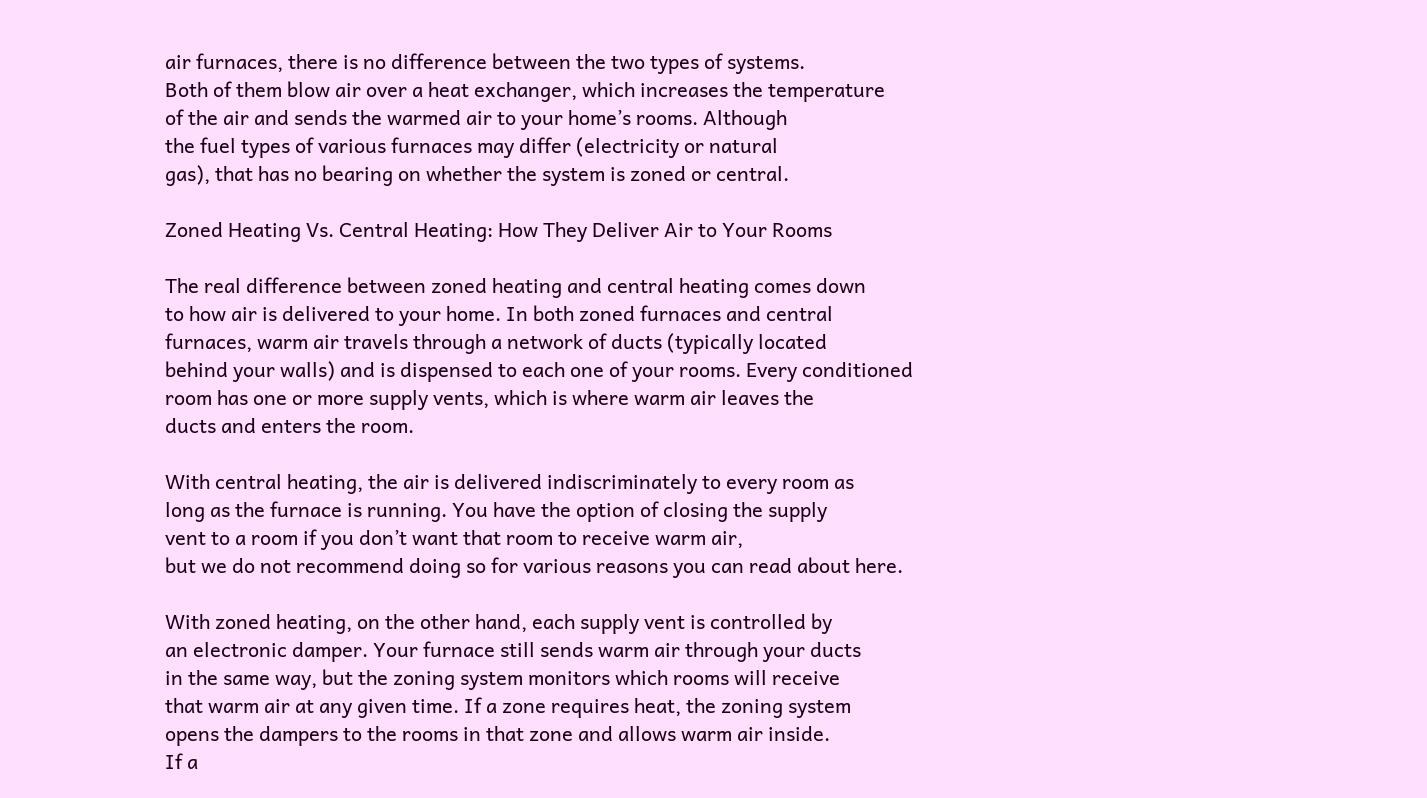air furnaces, there is no difference between the two types of systems.
Both of them blow air over a heat exchanger, which increases the temperature
of the air and sends the warmed air to your home’s rooms. Although
the fuel types of various furnaces may differ (electricity or natural
gas), that has no bearing on whether the system is zoned or central.

Zoned Heating Vs. Central Heating: How They Deliver Air to Your Rooms

The real difference between zoned heating and central heating comes down
to how air is delivered to your home. In both zoned furnaces and central
furnaces, warm air travels through a network of ducts (typically located
behind your walls) and is dispensed to each one of your rooms. Every conditioned
room has one or more supply vents, which is where warm air leaves the
ducts and enters the room.

With central heating, the air is delivered indiscriminately to every room as
long as the furnace is running. You have the option of closing the supply
vent to a room if you don’t want that room to receive warm air,
but we do not recommend doing so for various reasons you can read about here.

With zoned heating, on the other hand, each supply vent is controlled by
an electronic damper. Your furnace still sends warm air through your ducts
in the same way, but the zoning system monitors which rooms will receive
that warm air at any given time. If a zone requires heat, the zoning system
opens the dampers to the rooms in that zone and allows warm air inside.
If a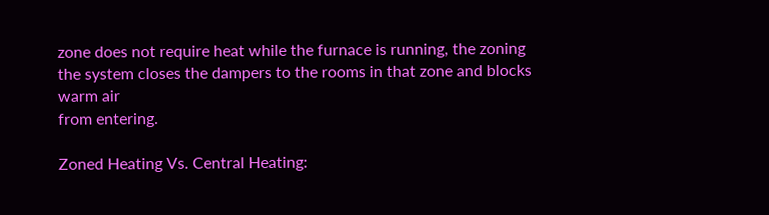zone does not require heat while the furnace is running, the zoning
the system closes the dampers to the rooms in that zone and blocks warm air
from entering.

Zoned Heating Vs. Central Heating: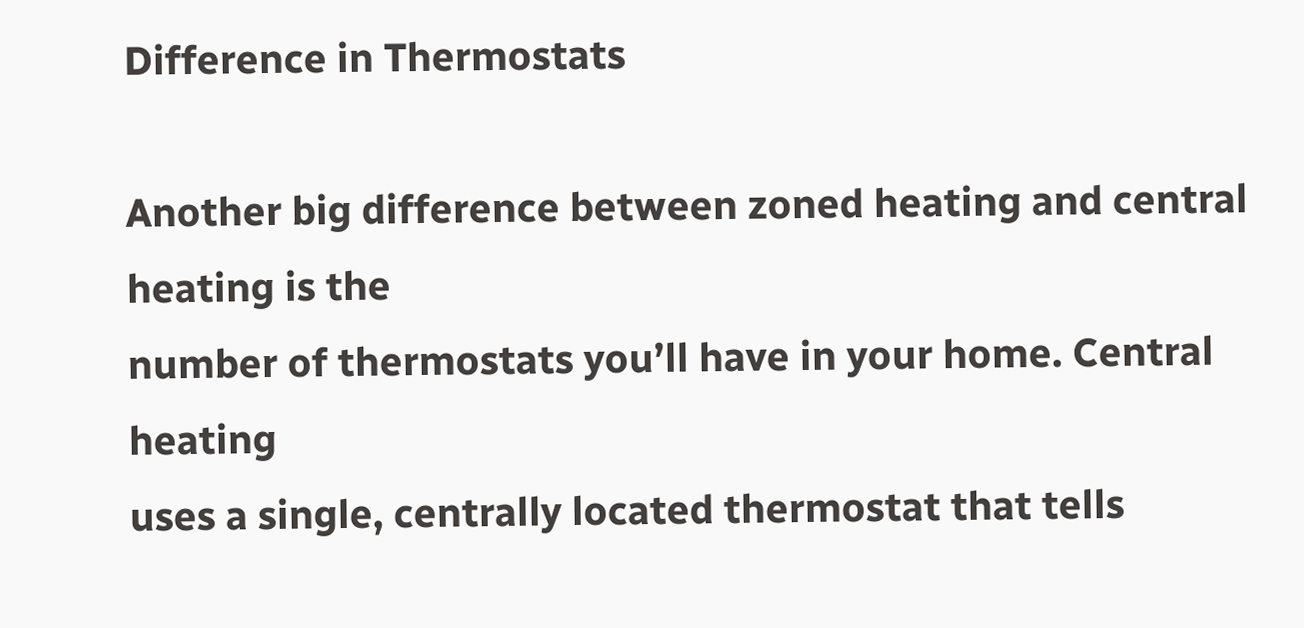Difference in Thermostats

Another big difference between zoned heating and central heating is the
number of thermostats you’ll have in your home. Central heating
uses a single, centrally located thermostat that tells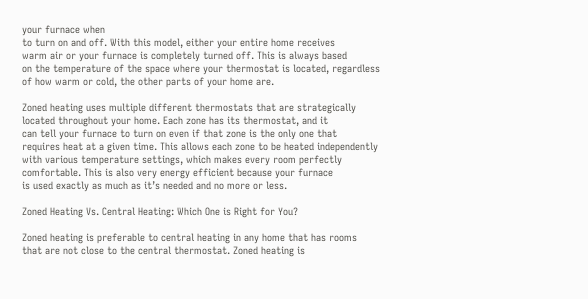your furnace when
to turn on and off. With this model, either your entire home receives
warm air or your furnace is completely turned off. This is always based
on the temperature of the space where your thermostat is located, regardless
of how warm or cold, the other parts of your home are.

Zoned heating uses multiple different thermostats that are strategically
located throughout your home. Each zone has its thermostat, and it
can tell your furnace to turn on even if that zone is the only one that
requires heat at a given time. This allows each zone to be heated independently
with various temperature settings, which makes every room perfectly
comfortable. This is also very energy efficient because your furnace
is used exactly as much as it’s needed and no more or less.

Zoned Heating Vs. Central Heating: Which One is Right for You?

Zoned heating is preferable to central heating in any home that has rooms
that are not close to the central thermostat. Zoned heating is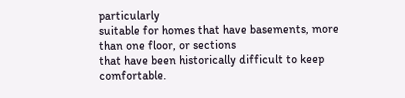particularly
suitable for homes that have basements, more than one floor, or sections
that have been historically difficult to keep comfortable.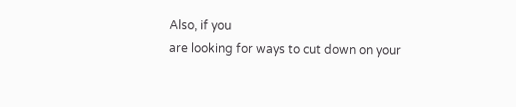Also, if you
are looking for ways to cut down on your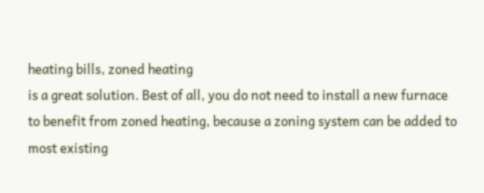heating bills, zoned heating
is a great solution. Best of all, you do not need to install a new furnace
to benefit from zoned heating, because a zoning system can be added to
most existing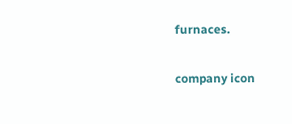furnaces.

company icon